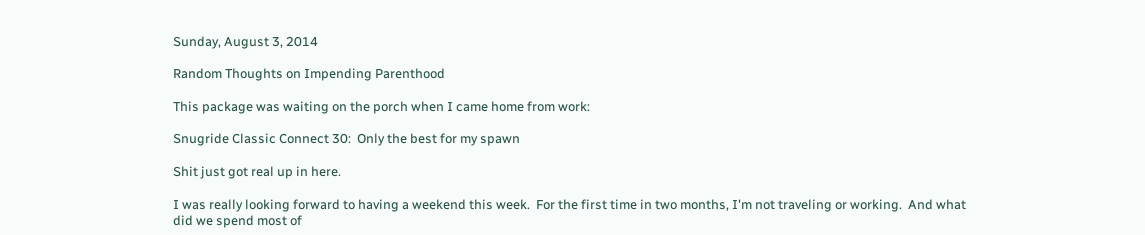Sunday, August 3, 2014

Random Thoughts on Impending Parenthood

This package was waiting on the porch when I came home from work:

Snugride Classic Connect 30:  Only the best for my spawn

Shit just got real up in here.

I was really looking forward to having a weekend this week.  For the first time in two months, I'm not traveling or working.  And what did we spend most of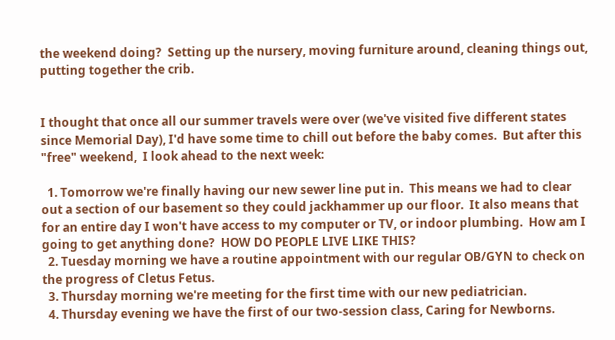the weekend doing?  Setting up the nursery, moving furniture around, cleaning things out, putting together the crib.


I thought that once all our summer travels were over (we've visited five different states since Memorial Day), I'd have some time to chill out before the baby comes.  But after this "free" weekend,  I look ahead to the next week:

  1. Tomorrow we're finally having our new sewer line put in.  This means we had to clear out a section of our basement so they could jackhammer up our floor.  It also means that for an entire day I won't have access to my computer or TV, or indoor plumbing.  How am I going to get anything done?  HOW DO PEOPLE LIVE LIKE THIS?
  2. Tuesday morning we have a routine appointment with our regular OB/GYN to check on the progress of Cletus Fetus.
  3. Thursday morning we're meeting for the first time with our new pediatrician.
  4. Thursday evening we have the first of our two-session class, Caring for Newborns.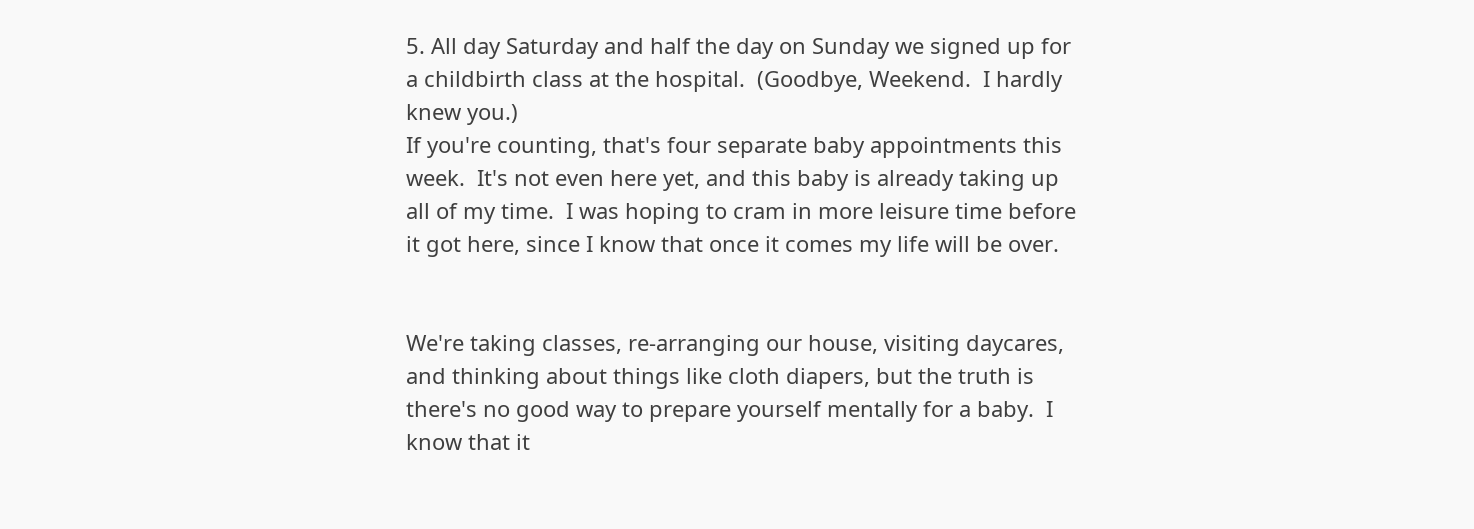5. All day Saturday and half the day on Sunday we signed up for a childbirth class at the hospital.  (Goodbye, Weekend.  I hardly knew you.)
If you're counting, that's four separate baby appointments this week.  It's not even here yet, and this baby is already taking up all of my time.  I was hoping to cram in more leisure time before it got here, since I know that once it comes my life will be over.


We're taking classes, re-arranging our house, visiting daycares, and thinking about things like cloth diapers, but the truth is there's no good way to prepare yourself mentally for a baby.  I know that it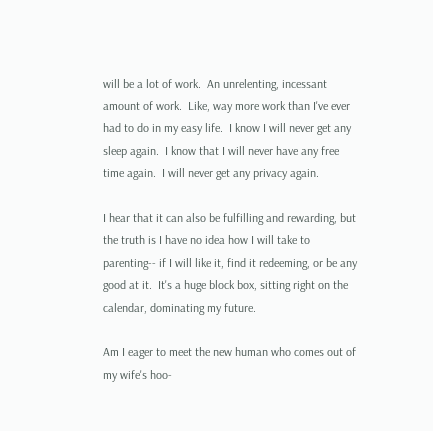will be a lot of work.  An unrelenting, incessant amount of work.  Like, way more work than I've ever had to do in my easy life.  I know I will never get any sleep again.  I know that I will never have any free time again.  I will never get any privacy again.

I hear that it can also be fulfilling and rewarding, but the truth is I have no idea how I will take to parenting-- if I will like it, find it redeeming, or be any good at it.  It's a huge block box, sitting right on the calendar, dominating my future.

Am I eager to meet the new human who comes out of my wife's hoo-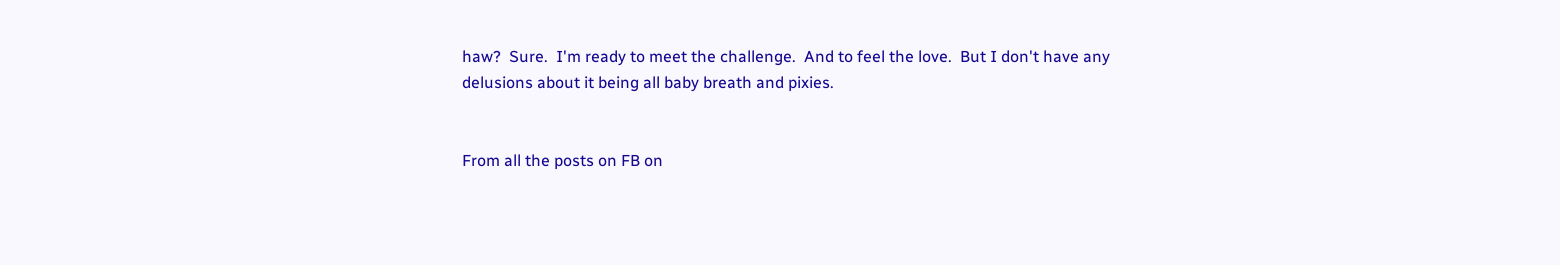haw?  Sure.  I'm ready to meet the challenge.  And to feel the love.  But I don't have any delusions about it being all baby breath and pixies.


From all the posts on FB on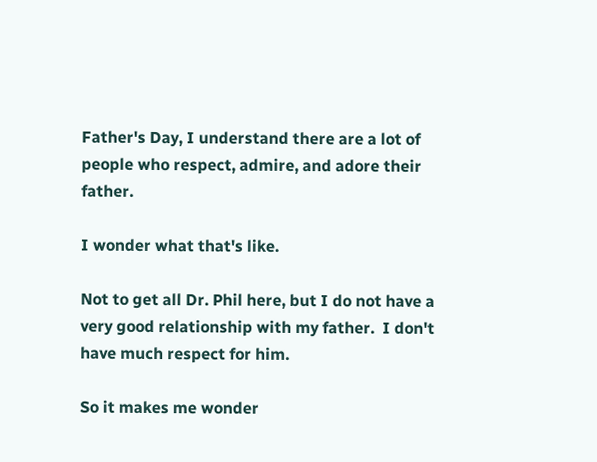Father's Day, I understand there are a lot of people who respect, admire, and adore their father.

I wonder what that's like.

Not to get all Dr. Phil here, but I do not have a very good relationship with my father.  I don't have much respect for him.

So it makes me wonder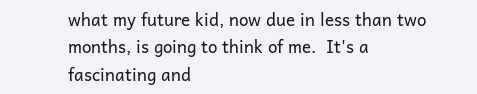what my future kid, now due in less than two months, is going to think of me.  It's a fascinating and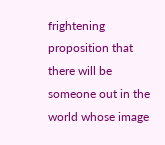frightening proposition that there will be someone out in the world whose image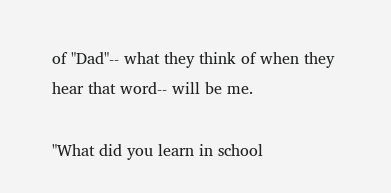of "Dad"-- what they think of when they hear that word-- will be me.

"What did you learn in school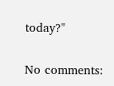today?"

No comments: